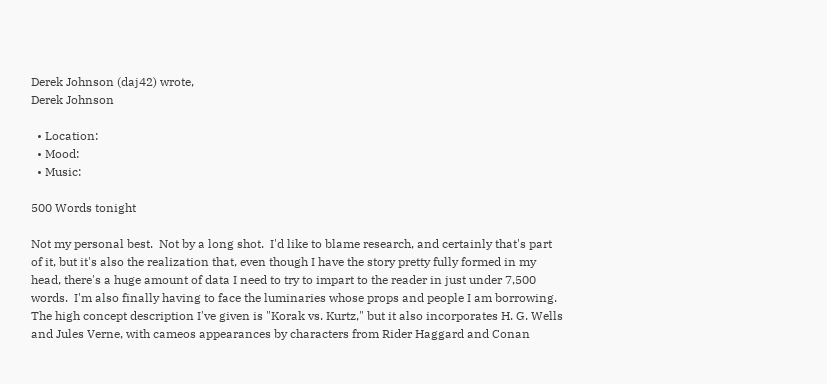Derek Johnson (daj42) wrote,
Derek Johnson

  • Location:
  • Mood:
  • Music:

500 Words tonight

Not my personal best.  Not by a long shot.  I'd like to blame research, and certainly that's part of it, but it's also the realization that, even though I have the story pretty fully formed in my head, there's a huge amount of data I need to try to impart to the reader in just under 7,500 words.  I'm also finally having to face the luminaries whose props and people I am borrowing.  The high concept description I've given is "Korak vs. Kurtz," but it also incorporates H. G. Wells and Jules Verne, with cameos appearances by characters from Rider Haggard and Conan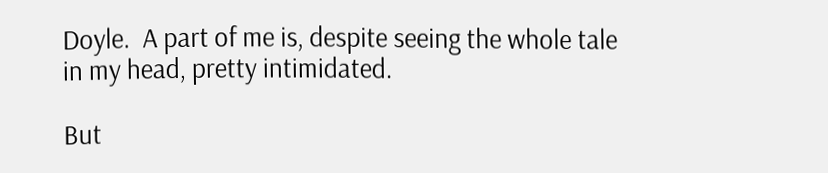Doyle.  A part of me is, despite seeing the whole tale in my head, pretty intimidated.

But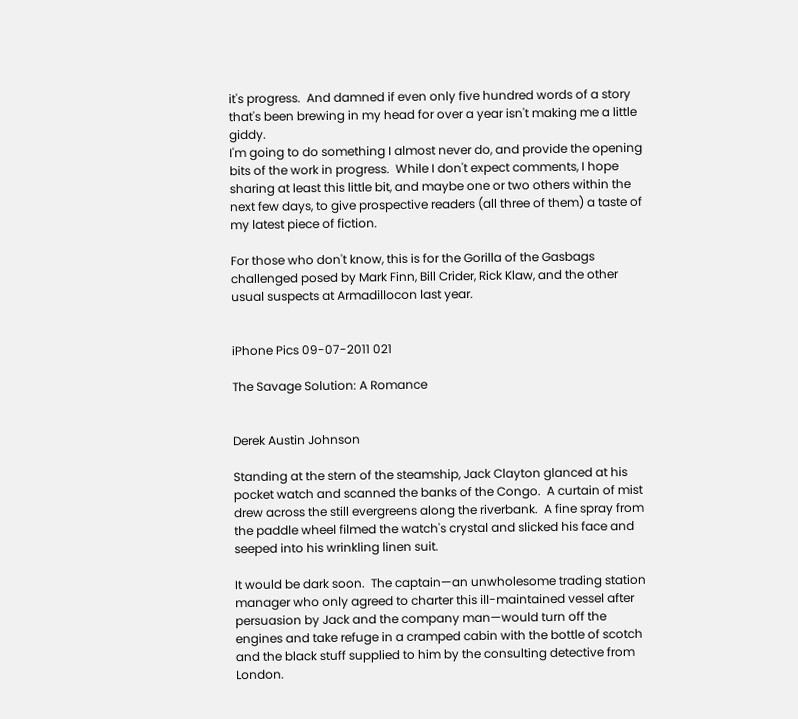it's progress.  And damned if even only five hundred words of a story that's been brewing in my head for over a year isn't making me a little giddy.
I'm going to do something I almost never do, and provide the opening bits of the work in progress.  While I don't expect comments, I hope sharing at least this little bit, and maybe one or two others within the next few days, to give prospective readers (all three of them) a taste of my latest piece of fiction.

For those who don't know, this is for the Gorilla of the Gasbags challenged posed by Mark Finn, Bill Crider, Rick Klaw, and the other usual suspects at Armadillocon last year.


iPhone Pics 09-07-2011 021

The Savage Solution: A Romance


Derek Austin Johnson

Standing at the stern of the steamship, Jack Clayton glanced at his pocket watch and scanned the banks of the Congo.  A curtain of mist drew across the still evergreens along the riverbank.  A fine spray from the paddle wheel filmed the watch's crystal and slicked his face and seeped into his wrinkling linen suit.

It would be dark soon.  The captain—an unwholesome trading station manager who only agreed to charter this ill-maintained vessel after persuasion by Jack and the company man—would turn off the engines and take refuge in a cramped cabin with the bottle of scotch and the black stuff supplied to him by the consulting detective from London.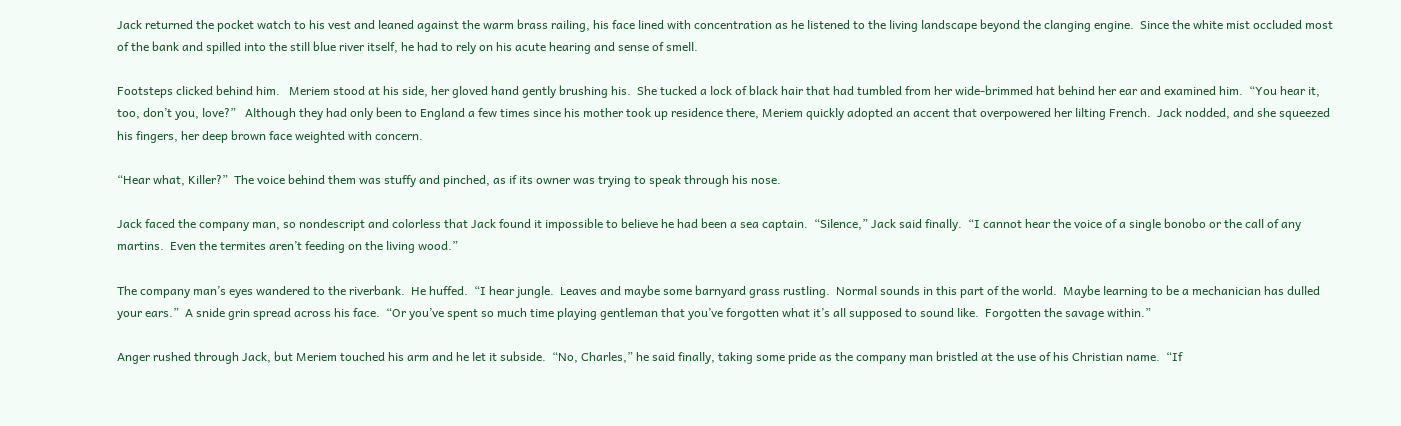Jack returned the pocket watch to his vest and leaned against the warm brass railing, his face lined with concentration as he listened to the living landscape beyond the clanging engine.  Since the white mist occluded most of the bank and spilled into the still blue river itself, he had to rely on his acute hearing and sense of smell.

Footsteps clicked behind him.   Meriem stood at his side, her gloved hand gently brushing his.  She tucked a lock of black hair that had tumbled from her wide-brimmed hat behind her ear and examined him.  “You hear it, too, don’t you, love?”   Although they had only been to England a few times since his mother took up residence there, Meriem quickly adopted an accent that overpowered her lilting French.  Jack nodded, and she squeezed his fingers, her deep brown face weighted with concern.

“Hear what, Killer?”  The voice behind them was stuffy and pinched, as if its owner was trying to speak through his nose.

Jack faced the company man, so nondescript and colorless that Jack found it impossible to believe he had been a sea captain.  “Silence,” Jack said finally.  “I cannot hear the voice of a single bonobo or the call of any martins.  Even the termites aren’t feeding on the living wood.”

The company man’s eyes wandered to the riverbank.  He huffed.  “I hear jungle.  Leaves and maybe some barnyard grass rustling.  Normal sounds in this part of the world.  Maybe learning to be a mechanician has dulled your ears.”  A snide grin spread across his face.  “Or you’ve spent so much time playing gentleman that you’ve forgotten what it’s all supposed to sound like.  Forgotten the savage within.”

Anger rushed through Jack, but Meriem touched his arm and he let it subside.  “No, Charles,” he said finally, taking some pride as the company man bristled at the use of his Christian name.  “If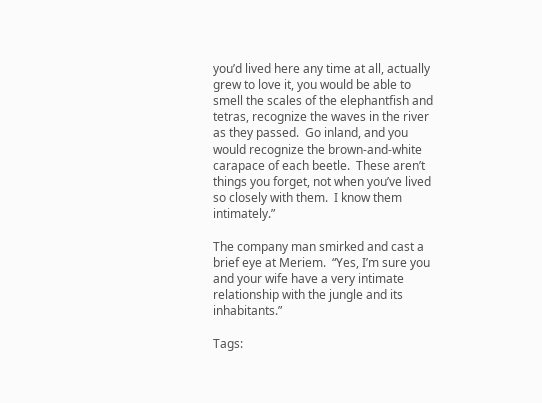you’d lived here any time at all, actually grew to love it, you would be able to smell the scales of the elephantfish and tetras, recognize the waves in the river as they passed.  Go inland, and you would recognize the brown-and-white carapace of each beetle.  These aren’t things you forget, not when you’ve lived so closely with them.  I know them intimately.”

The company man smirked and cast a brief eye at Meriem.  “Yes, I’m sure you and your wife have a very intimate relationship with the jungle and its inhabitants.”

Tags: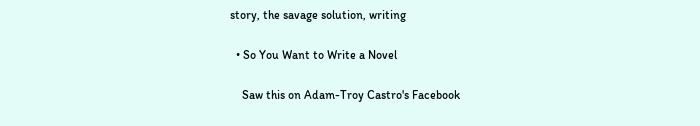story, the savage solution, writing

  • So You Want to Write a Novel

    Saw this on Adam-Troy Castro's Facebook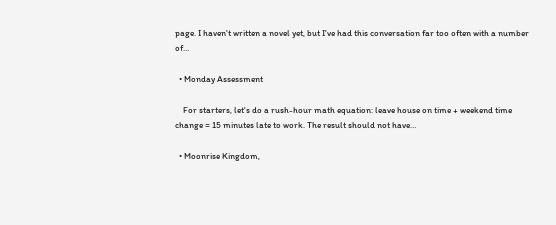page. I haven't written a novel yet, but I've had this conversation far too often with a number of…

  • Monday Assessment

    For starters, let's do a rush-hour math equation: leave house on time + weekend time change = 15 minutes late to work. The result should not have…

  • Moonrise Kingdom,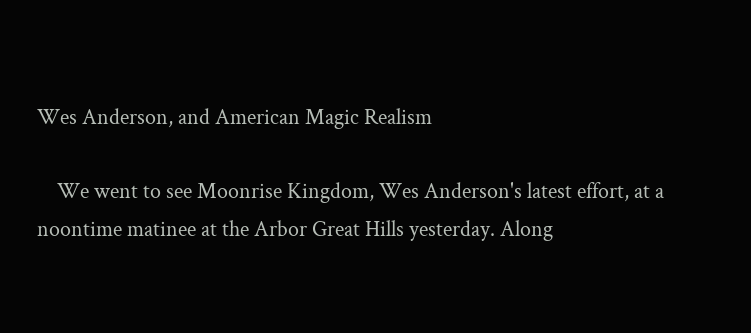Wes Anderson, and American Magic Realism

    We went to see Moonrise Kingdom, Wes Anderson's latest effort, at a noontime matinee at the Arbor Great Hills yesterday. Along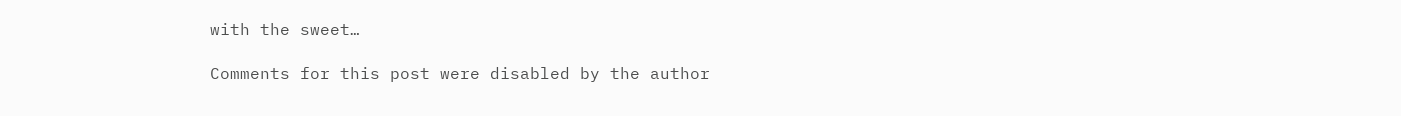with the sweet…

Comments for this post were disabled by the author